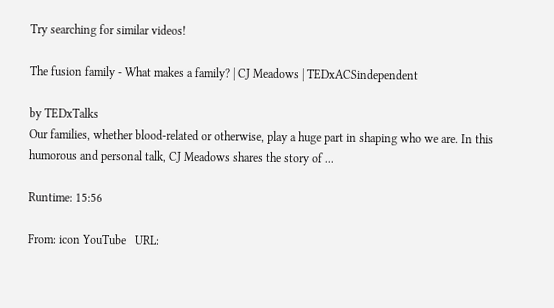Try searching for similar videos!

The fusion family - What makes a family? | CJ Meadows | TEDxACSindependent

by TEDxTalks
Our families, whether blood-related or otherwise, play a huge part in shaping who we are. In this humorous and personal talk, CJ Meadows shares the story of ...

Runtime: 15:56

From: icon YouTube   URL: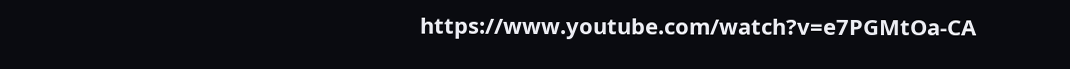https://www.youtube.com/watch?v=e7PGMtOa-CA